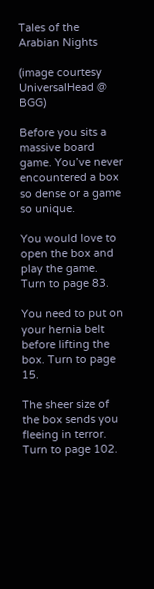Tales of the Arabian Nights

(image courtesy UniversalHead @ BGG)

Before you sits a massive board game. You’ve never encountered a box so dense or a game so unique.

You would love to open the box and play the game. Turn to page 83.

You need to put on your hernia belt before lifting the box. Turn to page 15.

The sheer size of the box sends you fleeing in terror. Turn to page 102.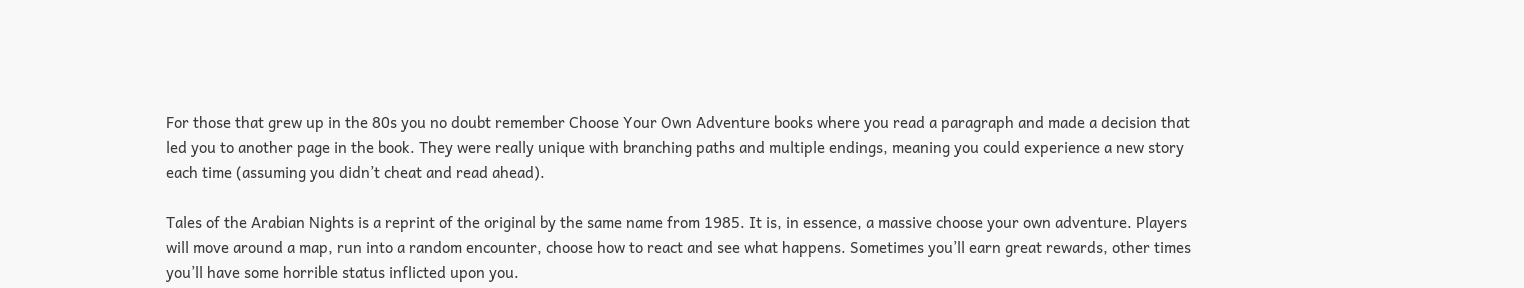For those that grew up in the 80s you no doubt remember Choose Your Own Adventure books where you read a paragraph and made a decision that led you to another page in the book. They were really unique with branching paths and multiple endings, meaning you could experience a new story each time (assuming you didn’t cheat and read ahead).

Tales of the Arabian Nights is a reprint of the original by the same name from 1985. It is, in essence, a massive choose your own adventure. Players will move around a map, run into a random encounter, choose how to react and see what happens. Sometimes you’ll earn great rewards, other times you’ll have some horrible status inflicted upon you.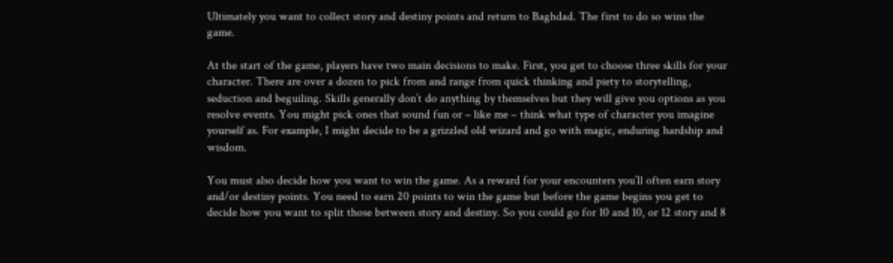Ultimately you want to collect story and destiny points and return to Baghdad. The first to do so wins the game.

At the start of the game, players have two main decisions to make. First, you get to choose three skills for your character. There are over a dozen to pick from and range from quick thinking and piety to storytelling, seduction and beguiling. Skills generally don’t do anything by themselves but they will give you options as you resolve events. You might pick ones that sound fun or – like me – think what type of character you imagine yourself as. For example, I might decide to be a grizzled old wizard and go with magic, enduring hardship and wisdom.

You must also decide how you want to win the game. As a reward for your encounters you’ll often earn story and/or destiny points. You need to earn 20 points to win the game but before the game begins you get to decide how you want to split those between story and destiny. So you could go for 10 and 10, or 12 story and 8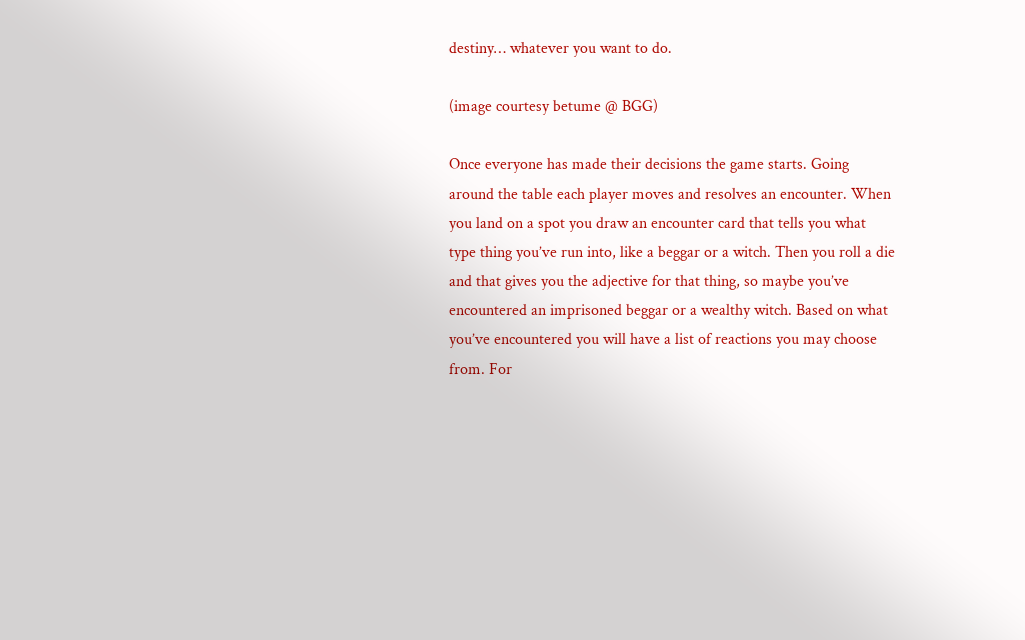destiny… whatever you want to do.

(image courtesy betume @ BGG)

Once everyone has made their decisions the game starts. Going around the table each player moves and resolves an encounter. When you land on a spot you draw an encounter card that tells you what type thing you’ve run into, like a beggar or a witch. Then you roll a die and that gives you the adjective for that thing, so maybe you’ve encountered an imprisoned beggar or a wealthy witch. Based on what you’ve encountered you will have a list of reactions you may choose from. For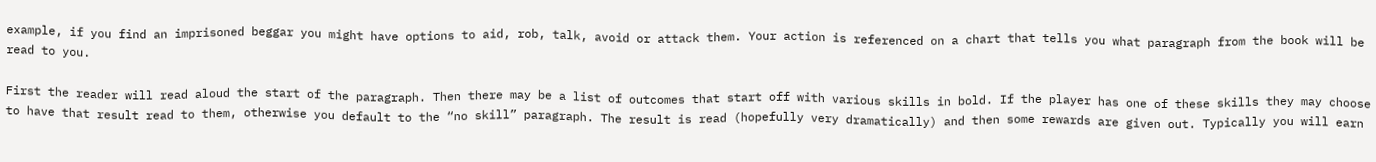example, if you find an imprisoned beggar you might have options to aid, rob, talk, avoid or attack them. Your action is referenced on a chart that tells you what paragraph from the book will be read to you.

First the reader will read aloud the start of the paragraph. Then there may be a list of outcomes that start off with various skills in bold. If the player has one of these skills they may choose to have that result read to them, otherwise you default to the “no skill” paragraph. The result is read (hopefully very dramatically) and then some rewards are given out. Typically you will earn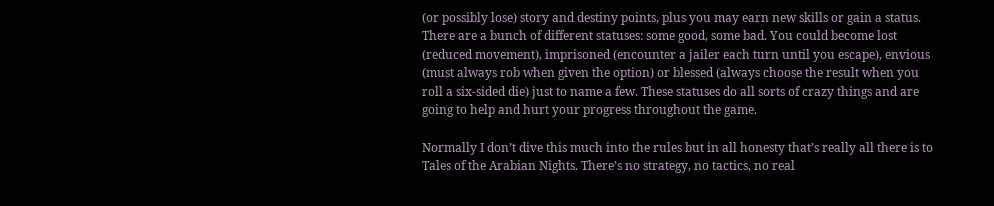(or possibly lose) story and destiny points, plus you may earn new skills or gain a status. There are a bunch of different statuses: some good, some bad. You could become lost (reduced movement), imprisoned (encounter a jailer each turn until you escape), envious (must always rob when given the option) or blessed (always choose the result when you roll a six-sided die) just to name a few. These statuses do all sorts of crazy things and are going to help and hurt your progress throughout the game.

Normally I don’t dive this much into the rules but in all honesty that’s really all there is to Tales of the Arabian Nights. There’s no strategy, no tactics, no real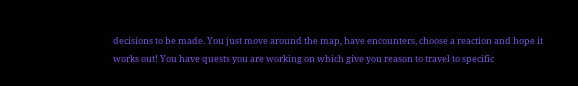decisions to be made. You just move around the map, have encounters, choose a reaction and hope it works out! You have quests you are working on which give you reason to travel to specific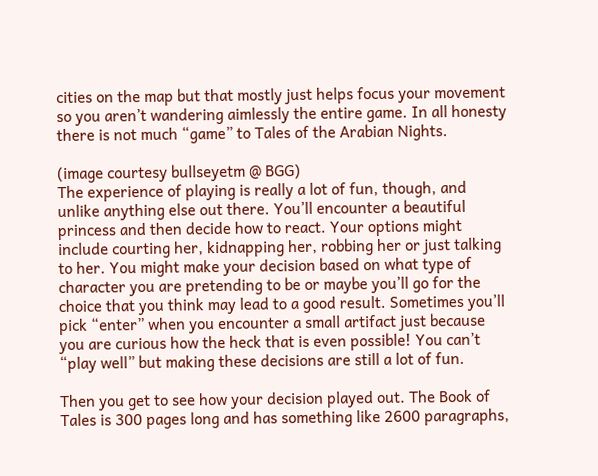cities on the map but that mostly just helps focus your movement so you aren’t wandering aimlessly the entire game. In all honesty there is not much “game” to Tales of the Arabian Nights.

(image courtesy bullseyetm @ BGG)
The experience of playing is really a lot of fun, though, and unlike anything else out there. You’ll encounter a beautiful princess and then decide how to react. Your options might include courting her, kidnapping her, robbing her or just talking to her. You might make your decision based on what type of character you are pretending to be or maybe you’ll go for the choice that you think may lead to a good result. Sometimes you’ll pick “enter” when you encounter a small artifact just because you are curious how the heck that is even possible! You can’t “play well” but making these decisions are still a lot of fun.

Then you get to see how your decision played out. The Book of Tales is 300 pages long and has something like 2600 paragraphs,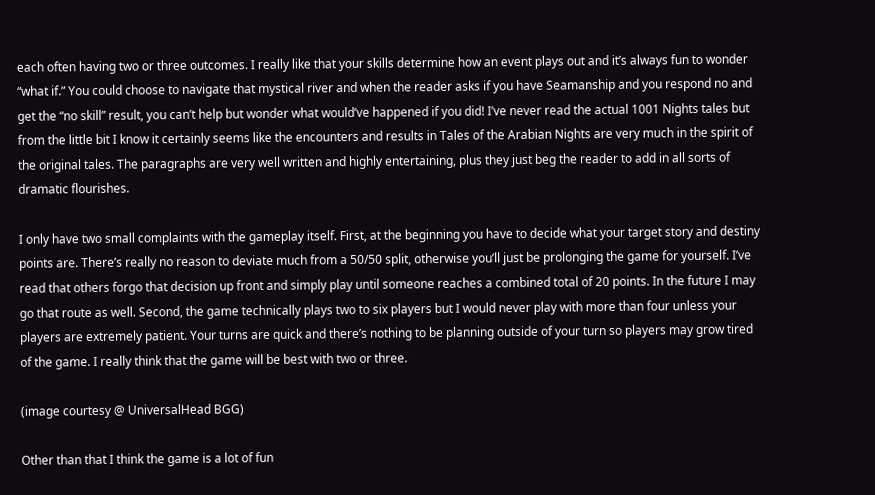each often having two or three outcomes. I really like that your skills determine how an event plays out and it’s always fun to wonder “what if.” You could choose to navigate that mystical river and when the reader asks if you have Seamanship and you respond no and get the “no skill” result, you can’t help but wonder what would’ve happened if you did! I’ve never read the actual 1001 Nights tales but from the little bit I know it certainly seems like the encounters and results in Tales of the Arabian Nights are very much in the spirit of the original tales. The paragraphs are very well written and highly entertaining, plus they just beg the reader to add in all sorts of dramatic flourishes.

I only have two small complaints with the gameplay itself. First, at the beginning you have to decide what your target story and destiny points are. There’s really no reason to deviate much from a 50/50 split, otherwise you’ll just be prolonging the game for yourself. I’ve read that others forgo that decision up front and simply play until someone reaches a combined total of 20 points. In the future I may go that route as well. Second, the game technically plays two to six players but I would never play with more than four unless your players are extremely patient. Your turns are quick and there’s nothing to be planning outside of your turn so players may grow tired of the game. I really think that the game will be best with two or three.

(image courtesy @ UniversalHead BGG)

Other than that I think the game is a lot of fun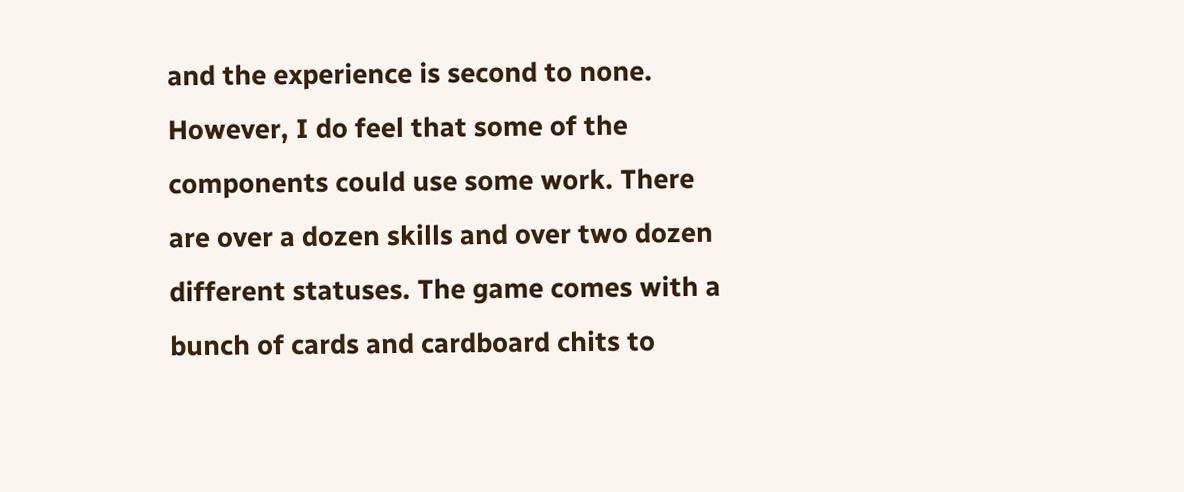and the experience is second to none. However, I do feel that some of the components could use some work. There are over a dozen skills and over two dozen different statuses. The game comes with a bunch of cards and cardboard chits to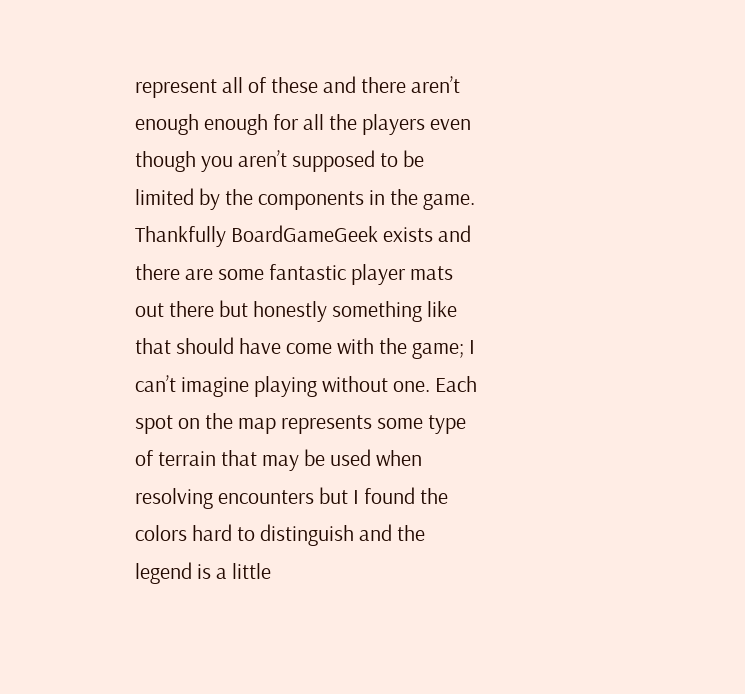represent all of these and there aren’t enough enough for all the players even though you aren’t supposed to be limited by the components in the game. Thankfully BoardGameGeek exists and there are some fantastic player mats out there but honestly something like that should have come with the game; I can’t imagine playing without one. Each spot on the map represents some type of terrain that may be used when resolving encounters but I found the colors hard to distinguish and the legend is a little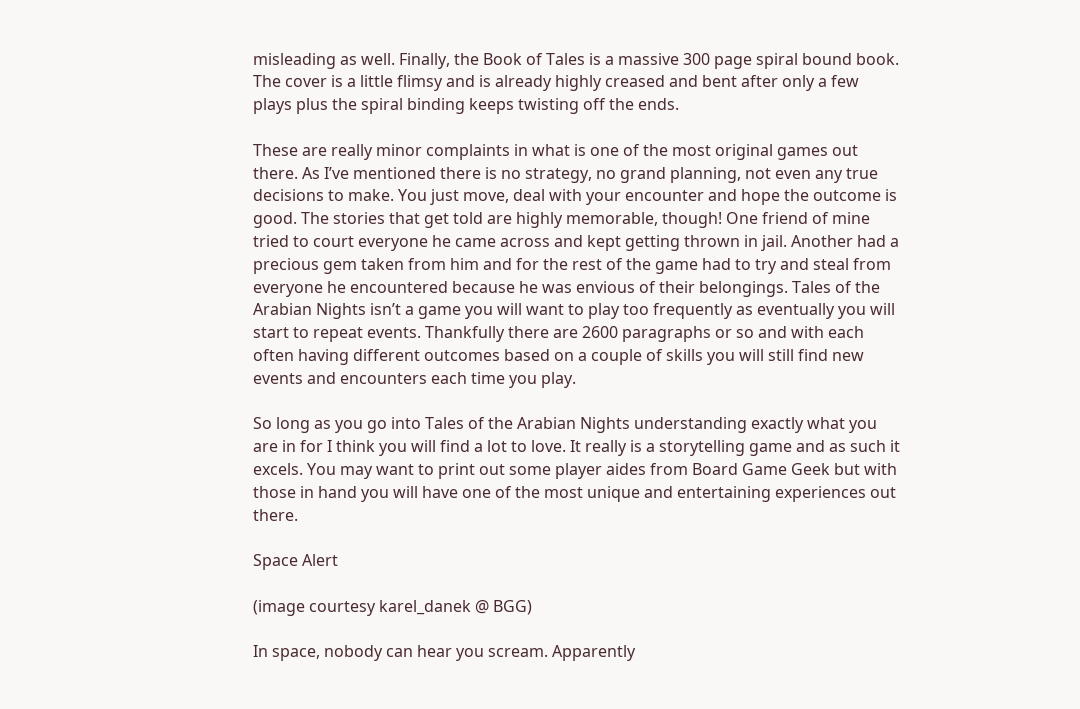misleading as well. Finally, the Book of Tales is a massive 300 page spiral bound book. The cover is a little flimsy and is already highly creased and bent after only a few plays plus the spiral binding keeps twisting off the ends.

These are really minor complaints in what is one of the most original games out there. As I’ve mentioned there is no strategy, no grand planning, not even any true decisions to make. You just move, deal with your encounter and hope the outcome is good. The stories that get told are highly memorable, though! One friend of mine tried to court everyone he came across and kept getting thrown in jail. Another had a precious gem taken from him and for the rest of the game had to try and steal from everyone he encountered because he was envious of their belongings. Tales of the Arabian Nights isn’t a game you will want to play too frequently as eventually you will start to repeat events. Thankfully there are 2600 paragraphs or so and with each often having different outcomes based on a couple of skills you will still find new events and encounters each time you play.

So long as you go into Tales of the Arabian Nights understanding exactly what you are in for I think you will find a lot to love. It really is a storytelling game and as such it excels. You may want to print out some player aides from Board Game Geek but with those in hand you will have one of the most unique and entertaining experiences out there.

Space Alert

(image courtesy karel_danek @ BGG)

In space, nobody can hear you scream. Apparently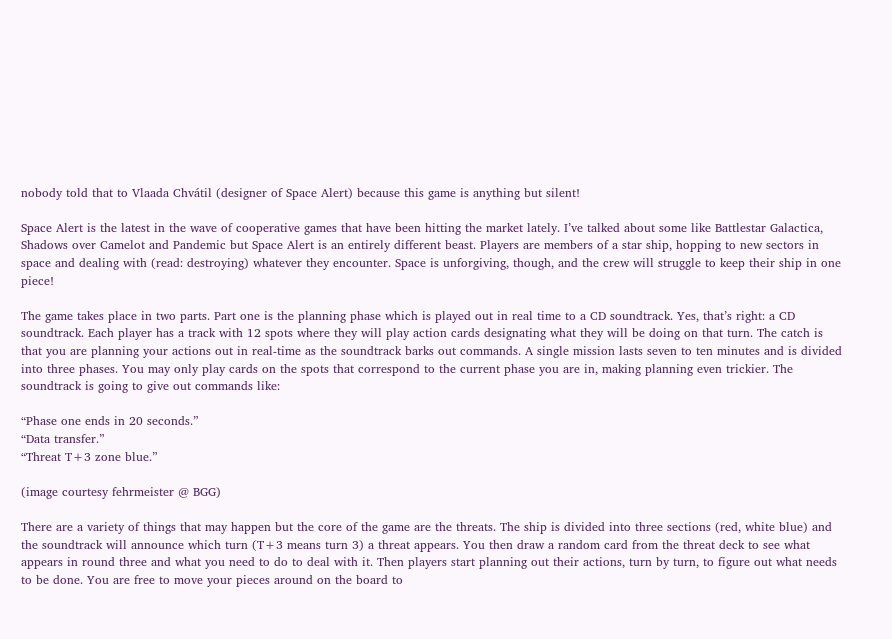nobody told that to Vlaada Chvátil (designer of Space Alert) because this game is anything but silent!

Space Alert is the latest in the wave of cooperative games that have been hitting the market lately. I’ve talked about some like Battlestar Galactica, Shadows over Camelot and Pandemic but Space Alert is an entirely different beast. Players are members of a star ship, hopping to new sectors in space and dealing with (read: destroying) whatever they encounter. Space is unforgiving, though, and the crew will struggle to keep their ship in one piece!

The game takes place in two parts. Part one is the planning phase which is played out in real time to a CD soundtrack. Yes, that’s right: a CD soundtrack. Each player has a track with 12 spots where they will play action cards designating what they will be doing on that turn. The catch is that you are planning your actions out in real-time as the soundtrack barks out commands. A single mission lasts seven to ten minutes and is divided into three phases. You may only play cards on the spots that correspond to the current phase you are in, making planning even trickier. The soundtrack is going to give out commands like:

“Phase one ends in 20 seconds.”
“Data transfer.”
“Threat T+3 zone blue.”

(image courtesy fehrmeister @ BGG)

There are a variety of things that may happen but the core of the game are the threats. The ship is divided into three sections (red, white blue) and the soundtrack will announce which turn (T+3 means turn 3) a threat appears. You then draw a random card from the threat deck to see what appears in round three and what you need to do to deal with it. Then players start planning out their actions, turn by turn, to figure out what needs to be done. You are free to move your pieces around on the board to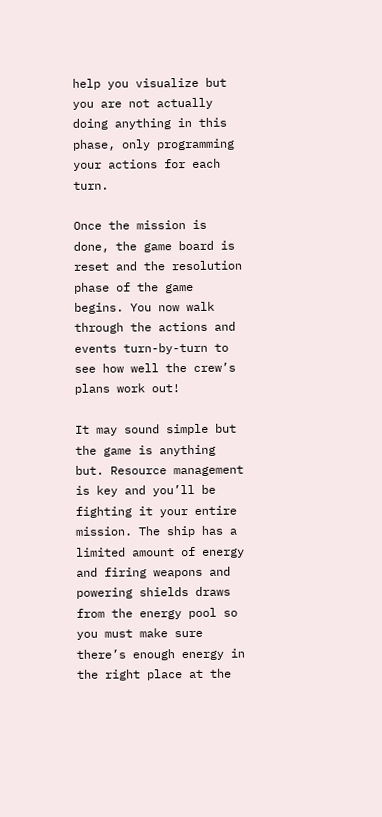help you visualize but you are not actually doing anything in this phase, only programming your actions for each turn.

Once the mission is done, the game board is reset and the resolution phase of the game begins. You now walk through the actions and events turn-by-turn to see how well the crew’s plans work out!

It may sound simple but the game is anything but. Resource management is key and you’ll be fighting it your entire mission. The ship has a limited amount of energy and firing weapons and powering shields draws from the energy pool so you must make sure there’s enough energy in the right place at the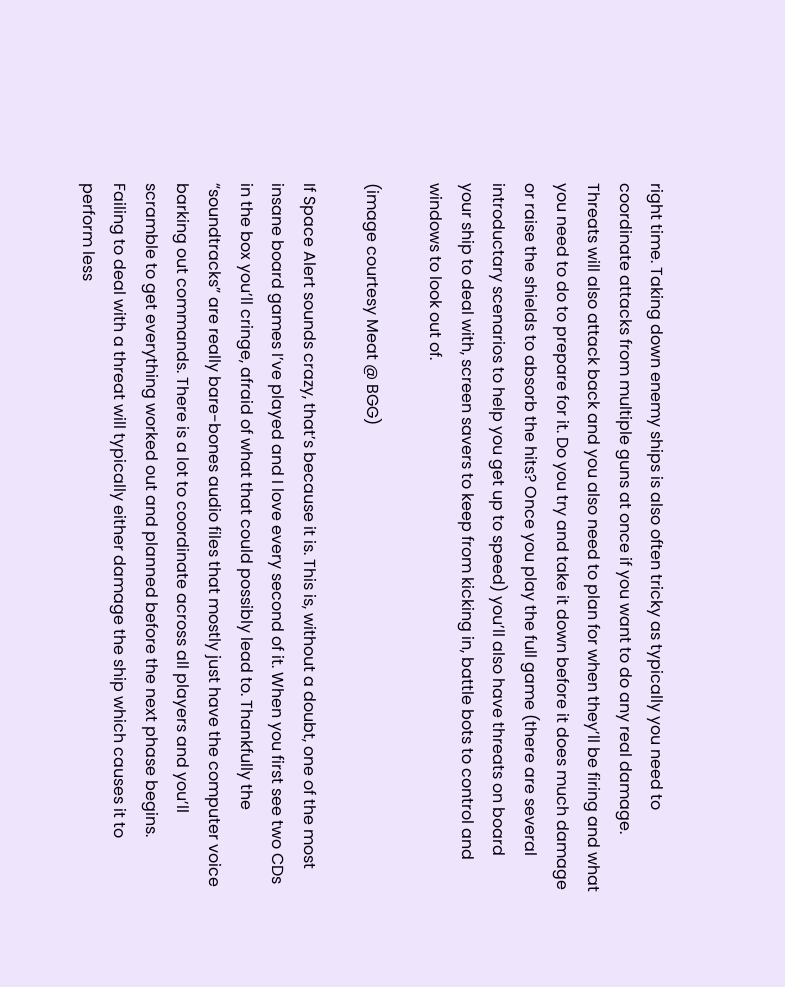right time. Taking down enemy ships is also often tricky as typically you need to coordinate attacks from multiple guns at once if you want to do any real damage. Threats will also attack back and you also need to plan for when they’ll be firing and what you need to do to prepare for it. Do you try and take it down before it does much damage or raise the shields to absorb the hits? Once you play the full game (there are several introductary scenarios to help you get up to speed) you’ll also have threats on board your ship to deal with, screen savers to keep from kicking in, battle bots to control and windows to look out of.

(image courtesy Meat @ BGG)

If Space Alert sounds crazy, that’s because it is. This is, without a doubt, one of the most insane board games I’ve played and I love every second of it. When you first see two CDs in the box you’ll cringe, afraid of what that could possibly lead to. Thankfully the “soundtracks” are really bare-bones audio files that mostly just have the computer voice barking out commands. There is a lot to coordinate across all players and you’ll scramble to get everything worked out and planned before the next phase begins. Failing to deal with a threat will typically either damage the ship which causes it to perform less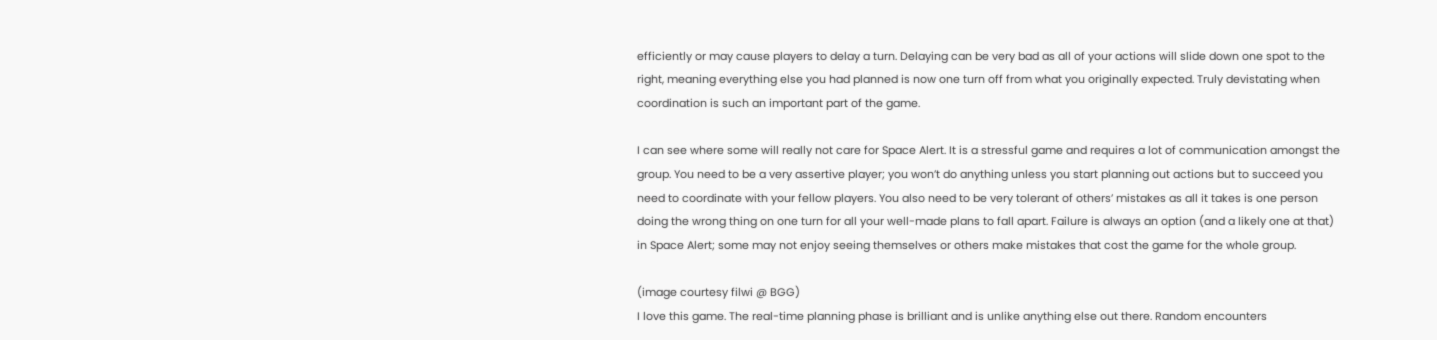efficiently or may cause players to delay a turn. Delaying can be very bad as all of your actions will slide down one spot to the right, meaning everything else you had planned is now one turn off from what you originally expected. Truly devistating when coordination is such an important part of the game.

I can see where some will really not care for Space Alert. It is a stressful game and requires a lot of communication amongst the group. You need to be a very assertive player; you won’t do anything unless you start planning out actions but to succeed you need to coordinate with your fellow players. You also need to be very tolerant of others’ mistakes as all it takes is one person doing the wrong thing on one turn for all your well-made plans to fall apart. Failure is always an option (and a likely one at that) in Space Alert; some may not enjoy seeing themselves or others make mistakes that cost the game for the whole group.

(image courtesy filwi @ BGG)
I love this game. The real-time planning phase is brilliant and is unlike anything else out there. Random encounters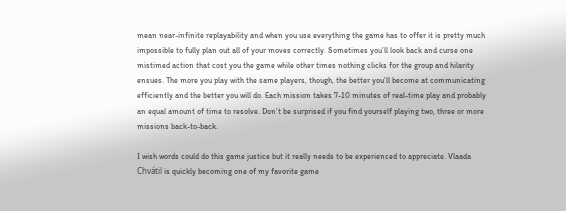mean near-infinite replayability and when you use everything the game has to offer it is pretty much impossible to fully plan out all of your moves correctly. Sometimes you’ll look back and curse one mistimed action that cost you the game while other times nothing clicks for the group and hilarity ensues. The more you play with the same players, though, the better you’ll become at communicating efficiently and the better you will do. Each mission takes 7-10 minutes of real-time play and probably an equal amount of time to resolve. Don’t be surprised if you find yourself playing two, three or more missions back-to-back.

I wish words could do this game justice but it really needs to be experienced to appreciate. Vlaada Chvátil is quickly becoming one of my favorite game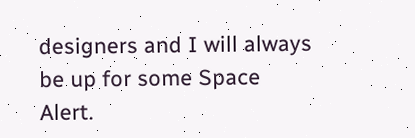designers and I will always be up for some Space Alert.